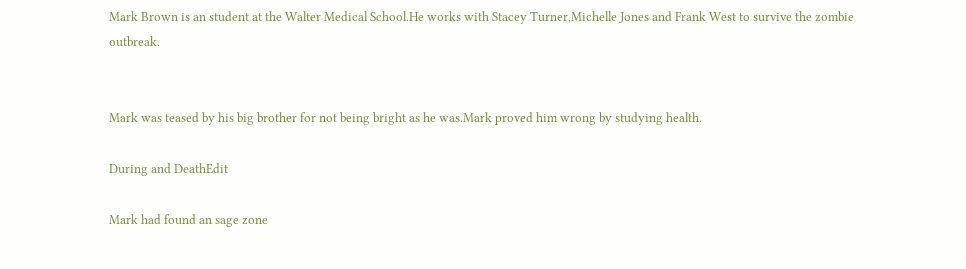Mark Brown is an student at the Walter Medical School.He works with Stacey Turner,Michelle Jones and Frank West to survive the zombie outbreak.


Mark was teased by his big brother for not being bright as he was.Mark proved him wrong by studying health.

During and DeathEdit

Mark had found an sage zone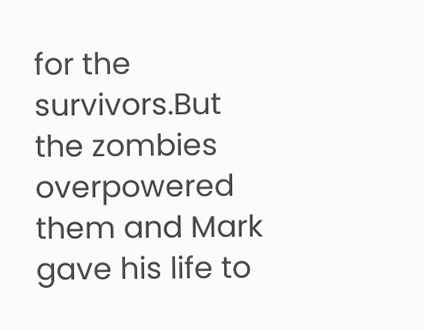for the survivors.But the zombies overpowered them and Mark gave his life to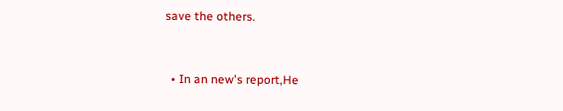save the others.


  • In an new's report,He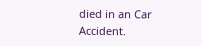died in an Car Accident.